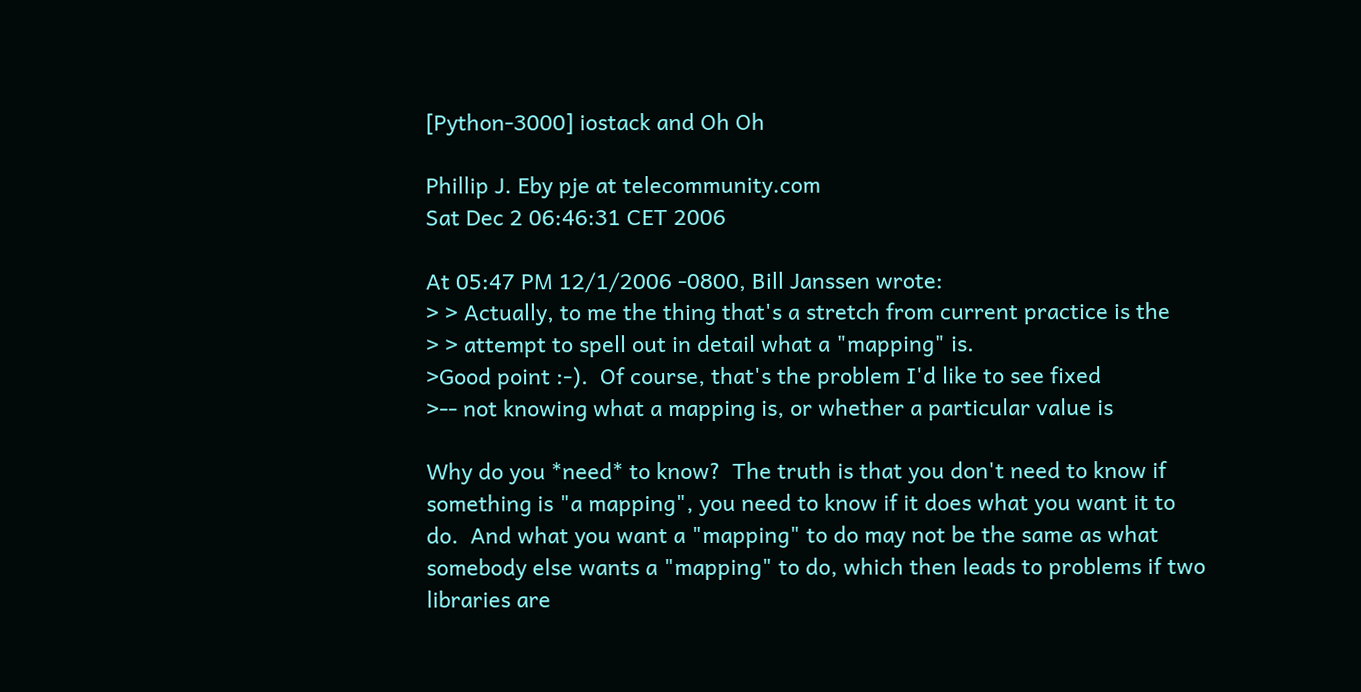[Python-3000] iostack and Oh Oh

Phillip J. Eby pje at telecommunity.com
Sat Dec 2 06:46:31 CET 2006

At 05:47 PM 12/1/2006 -0800, Bill Janssen wrote:
> > Actually, to me the thing that's a stretch from current practice is the
> > attempt to spell out in detail what a "mapping" is.
>Good point :-).  Of course, that's the problem I'd like to see fixed
>-- not knowing what a mapping is, or whether a particular value is

Why do you *need* to know?  The truth is that you don't need to know if
something is "a mapping", you need to know if it does what you want it to
do.  And what you want a "mapping" to do may not be the same as what
somebody else wants a "mapping" to do, which then leads to problems if two
libraries are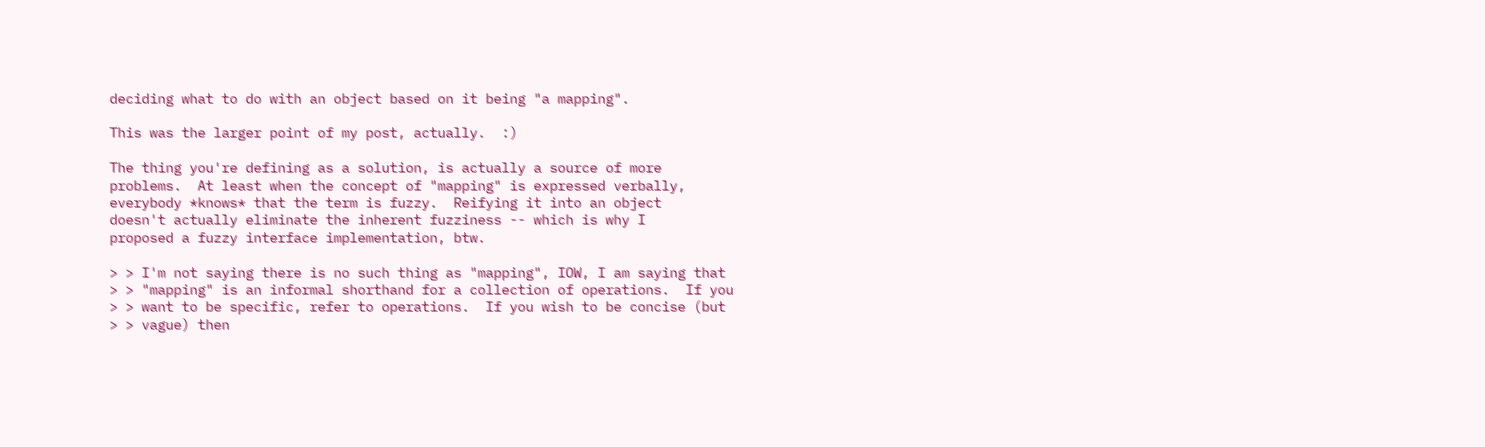deciding what to do with an object based on it being "a mapping".

This was the larger point of my post, actually.  :)

The thing you're defining as a solution, is actually a source of more
problems.  At least when the concept of "mapping" is expressed verbally,
everybody *knows* that the term is fuzzy.  Reifying it into an object
doesn't actually eliminate the inherent fuzziness -- which is why I
proposed a fuzzy interface implementation, btw.

> > I'm not saying there is no such thing as "mapping", IOW, I am saying that
> > "mapping" is an informal shorthand for a collection of operations.  If you
> > want to be specific, refer to operations.  If you wish to be concise (but
> > vague) then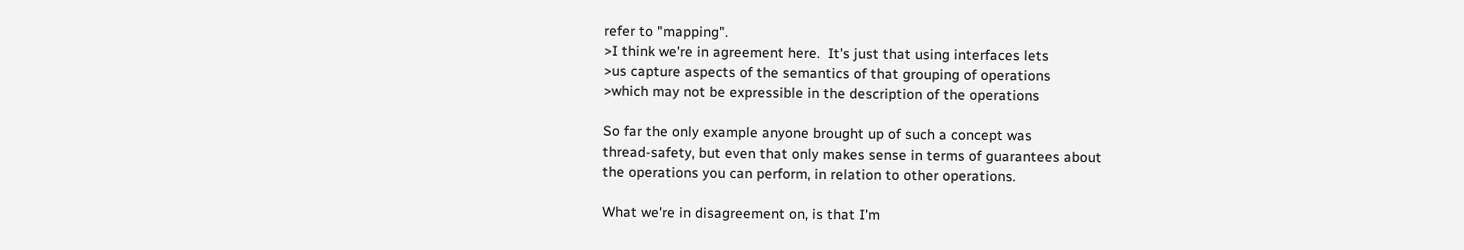refer to "mapping".
>I think we're in agreement here.  It's just that using interfaces lets
>us capture aspects of the semantics of that grouping of operations
>which may not be expressible in the description of the operations

So far the only example anyone brought up of such a concept was
thread-safety, but even that only makes sense in terms of guarantees about
the operations you can perform, in relation to other operations.

What we're in disagreement on, is that I'm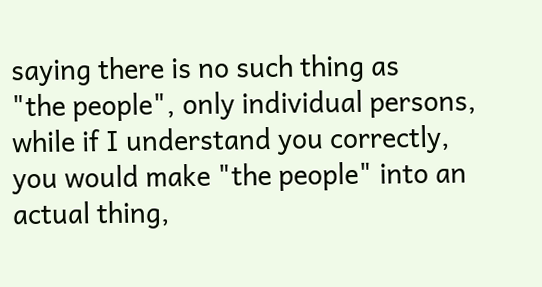saying there is no such thing as
"the people", only individual persons, while if I understand you correctly,
you would make "the people" into an actual thing,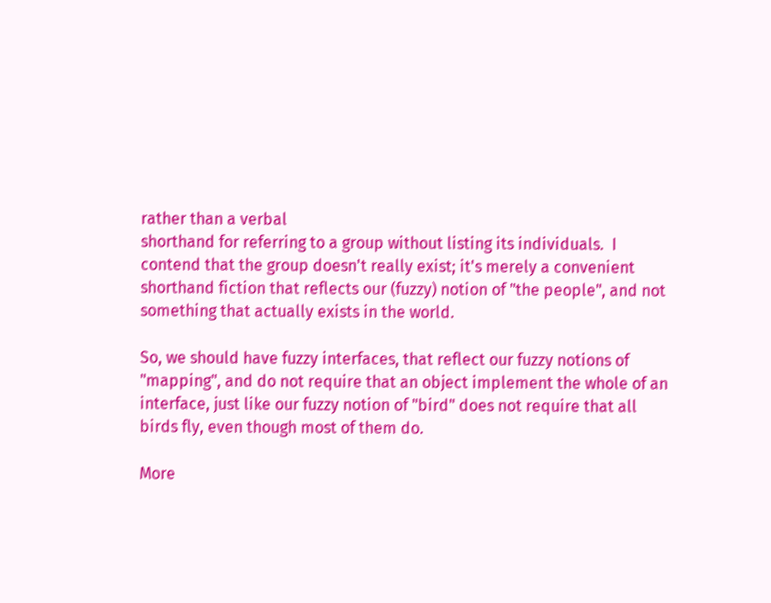rather than a verbal
shorthand for referring to a group without listing its individuals.  I
contend that the group doesn't really exist; it's merely a convenient
shorthand fiction that reflects our (fuzzy) notion of "the people", and not
something that actually exists in the world.

So, we should have fuzzy interfaces, that reflect our fuzzy notions of
"mapping", and do not require that an object implement the whole of an
interface, just like our fuzzy notion of "bird" does not require that all
birds fly, even though most of them do.

More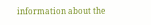information about the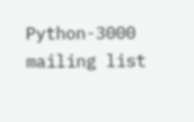Python-3000 mailing list